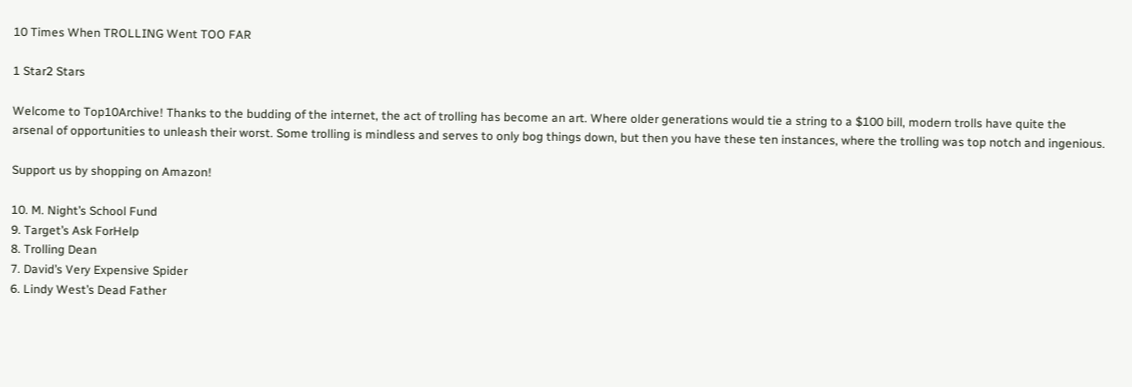10 Times When TROLLING Went TOO FAR

1 Star2 Stars

Welcome to Top10Archive! Thanks to the budding of the internet, the act of trolling has become an art. Where older generations would tie a string to a $100 bill, modern trolls have quite the arsenal of opportunities to unleash their worst. Some trolling is mindless and serves to only bog things down, but then you have these ten instances, where the trolling was top notch and ingenious.

Support us by shopping on Amazon!

10. M. Night’s School Fund
9. Target’s Ask ForHelp
8. Trolling Dean
7. David’s Very Expensive Spider
6. Lindy West’s Dead Father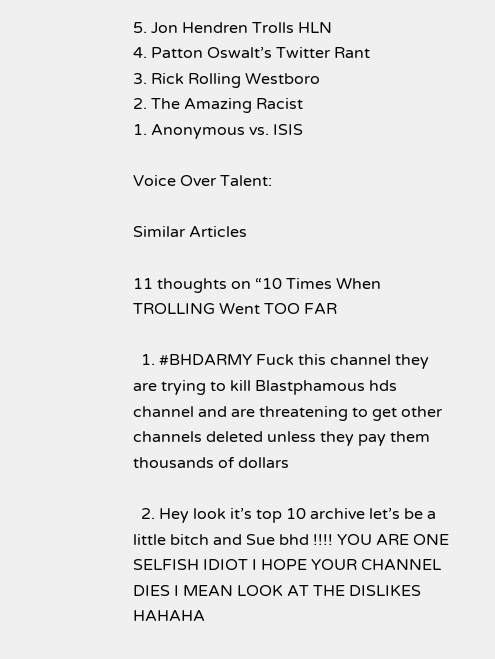5. Jon Hendren Trolls HLN
4. Patton Oswalt’s Twitter Rant
3. Rick Rolling Westboro
2. The Amazing Racist
1. Anonymous vs. ISIS

Voice Over Talent:

Similar Articles

11 thoughts on “10 Times When TROLLING Went TOO FAR

  1. #BHDARMY Fuck this channel they are trying to kill Blastphamous hds channel and are threatening to get other channels deleted unless they pay them thousands of dollars

  2. Hey look it’s top 10 archive let’s be a little bitch and Sue bhd !!!! YOU ARE ONE SELFISH IDIOT I HOPE YOUR CHANNEL DIES I MEAN LOOK AT THE DISLIKES HAHAHA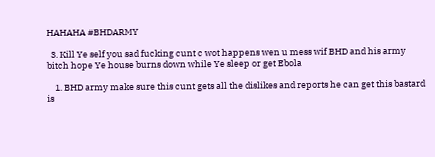HAHAHA #BHDARMY

  3. Kill Ye self you sad fucking cunt c wot happens wen u mess wif BHD and his army bitch hope Ye house burns down while Ye sleep or get Ebola

    1. BHD army make sure this cunt gets all the dislikes and reports he can get this bastard is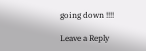going down !!!!

Leave a Reply